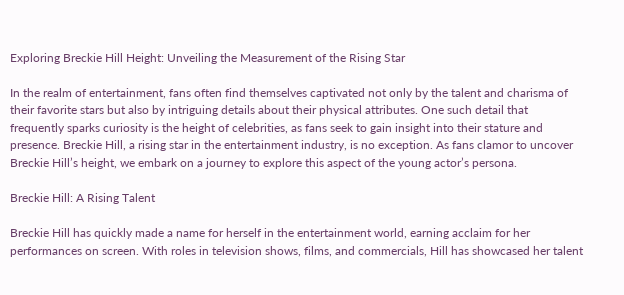Exploring Breckie Hill Height: Unveiling the Measurement of the Rising Star

In the realm of entertainment, fans often find themselves captivated not only by the talent and charisma of their favorite stars but also by intriguing details about their physical attributes. One such detail that frequently sparks curiosity is the height of celebrities, as fans seek to gain insight into their stature and presence. Breckie Hill, a rising star in the entertainment industry, is no exception. As fans clamor to uncover Breckie Hill’s height, we embark on a journey to explore this aspect of the young actor’s persona.

Breckie Hill: A Rising Talent

Breckie Hill has quickly made a name for herself in the entertainment world, earning acclaim for her performances on screen. With roles in television shows, films, and commercials, Hill has showcased her talent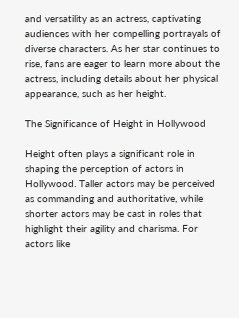and versatility as an actress, captivating audiences with her compelling portrayals of diverse characters. As her star continues to rise, fans are eager to learn more about the actress, including details about her physical appearance, such as her height.

The Significance of Height in Hollywood

Height often plays a significant role in shaping the perception of actors in Hollywood. Taller actors may be perceived as commanding and authoritative, while shorter actors may be cast in roles that highlight their agility and charisma. For actors like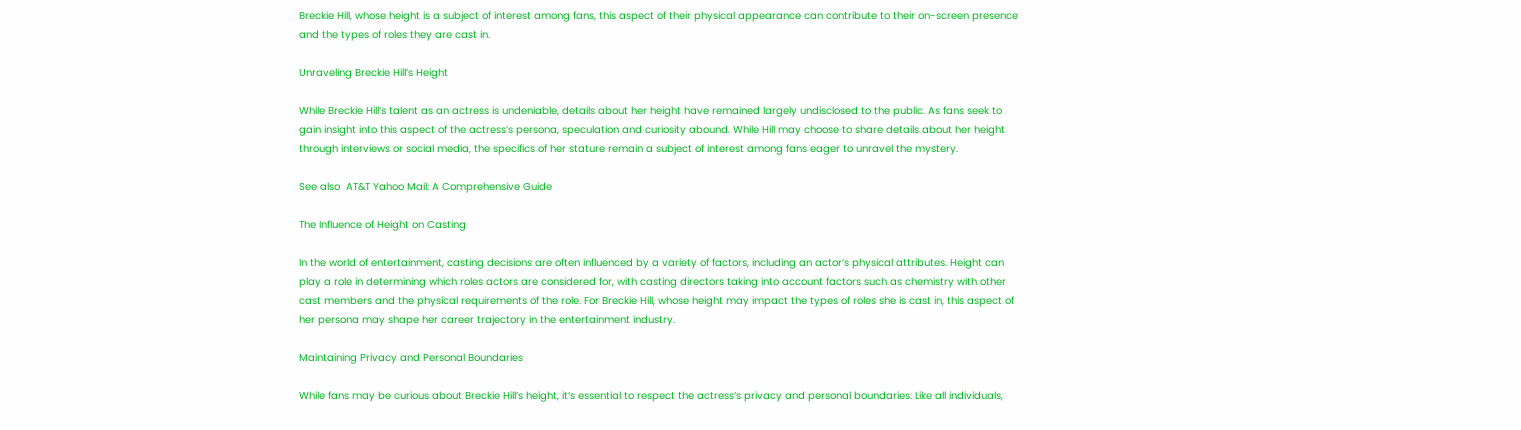Breckie Hill, whose height is a subject of interest among fans, this aspect of their physical appearance can contribute to their on-screen presence and the types of roles they are cast in.

Unraveling Breckie Hill’s Height

While Breckie Hill’s talent as an actress is undeniable, details about her height have remained largely undisclosed to the public. As fans seek to gain insight into this aspect of the actress’s persona, speculation and curiosity abound. While Hill may choose to share details about her height through interviews or social media, the specifics of her stature remain a subject of interest among fans eager to unravel the mystery.

See also  AT&T Yahoo Mail: A Comprehensive Guide

The Influence of Height on Casting

In the world of entertainment, casting decisions are often influenced by a variety of factors, including an actor’s physical attributes. Height can play a role in determining which roles actors are considered for, with casting directors taking into account factors such as chemistry with other cast members and the physical requirements of the role. For Breckie Hill, whose height may impact the types of roles she is cast in, this aspect of her persona may shape her career trajectory in the entertainment industry.

Maintaining Privacy and Personal Boundaries

While fans may be curious about Breckie Hill’s height, it’s essential to respect the actress’s privacy and personal boundaries. Like all individuals,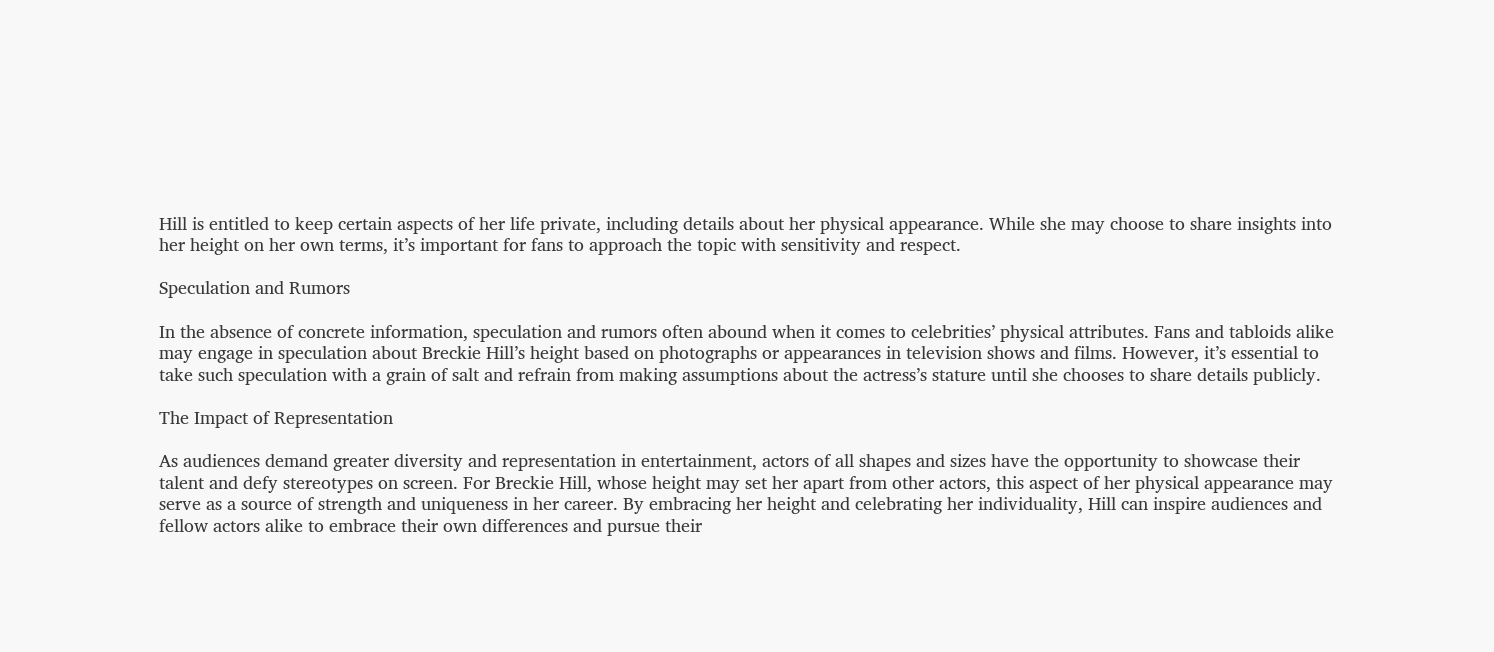Hill is entitled to keep certain aspects of her life private, including details about her physical appearance. While she may choose to share insights into her height on her own terms, it’s important for fans to approach the topic with sensitivity and respect.

Speculation and Rumors

In the absence of concrete information, speculation and rumors often abound when it comes to celebrities’ physical attributes. Fans and tabloids alike may engage in speculation about Breckie Hill’s height based on photographs or appearances in television shows and films. However, it’s essential to take such speculation with a grain of salt and refrain from making assumptions about the actress’s stature until she chooses to share details publicly.

The Impact of Representation

As audiences demand greater diversity and representation in entertainment, actors of all shapes and sizes have the opportunity to showcase their talent and defy stereotypes on screen. For Breckie Hill, whose height may set her apart from other actors, this aspect of her physical appearance may serve as a source of strength and uniqueness in her career. By embracing her height and celebrating her individuality, Hill can inspire audiences and fellow actors alike to embrace their own differences and pursue their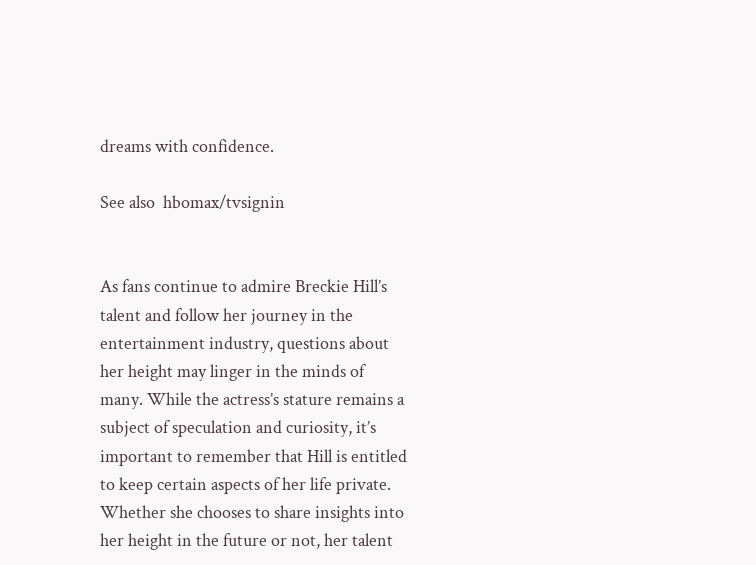dreams with confidence.

See also  hbomax/tvsignin


As fans continue to admire Breckie Hill’s talent and follow her journey in the entertainment industry, questions about her height may linger in the minds of many. While the actress’s stature remains a subject of speculation and curiosity, it’s important to remember that Hill is entitled to keep certain aspects of her life private. Whether she chooses to share insights into her height in the future or not, her talent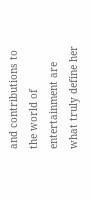and contributions to the world of entertainment are what truly define her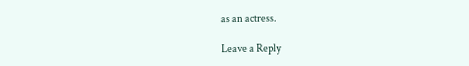as an actress.

Leave a Reply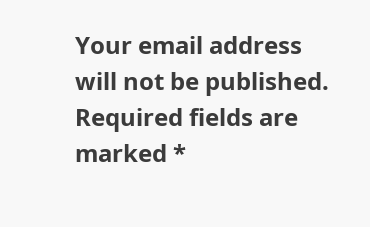Your email address will not be published. Required fields are marked *